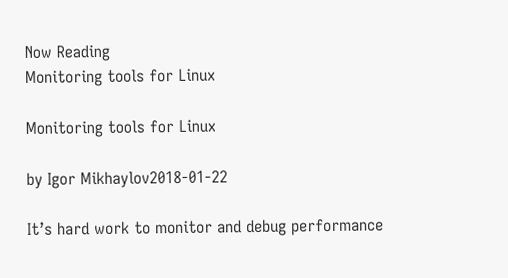Now Reading
Monitoring tools for Linux

Monitoring tools for Linux

by Igor Mikhaylov2018-01-22

It’s hard work to monitor and debug performance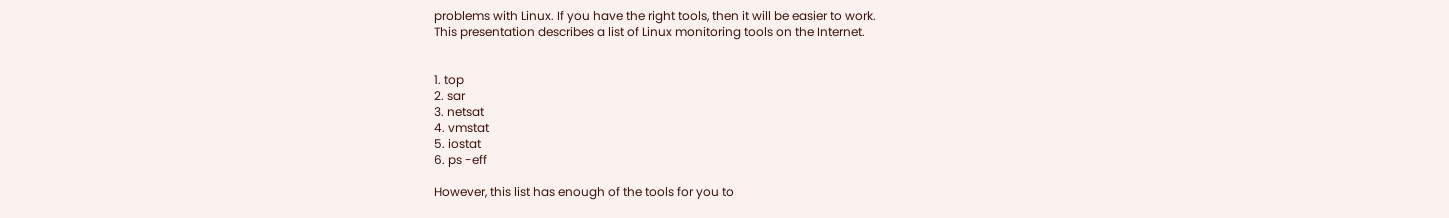problems with Linux. If you have the right tools, then it will be easier to work.
This presentation describes a list of Linux monitoring tools on the Internet.


1. top
2. sar
3. netsat
4. vmstat
5. iostat
6. ps -eff

However, this list has enough of the tools for you to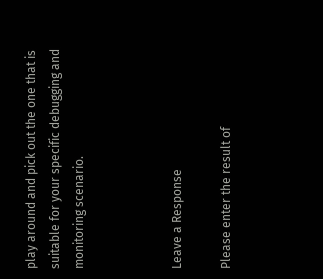play around and pick out the one that is suitable for your specific debugging and monitoring scenario.



Leave a Response

Please enter the result of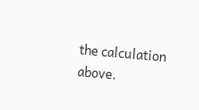the calculation above.